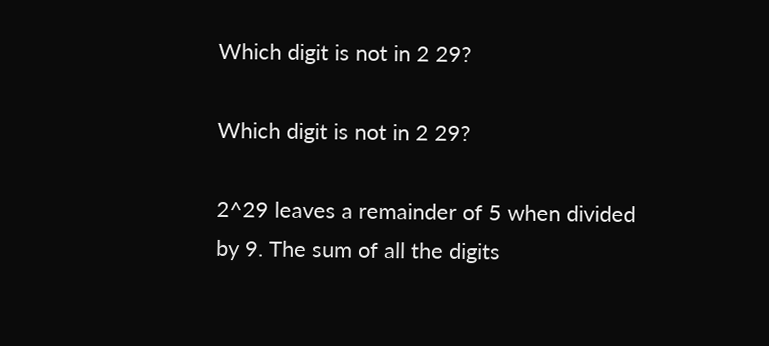Which digit is not in 2 29?

Which digit is not in 2 29?

2^29 leaves a remainder of 5 when divided by 9. The sum of all the digits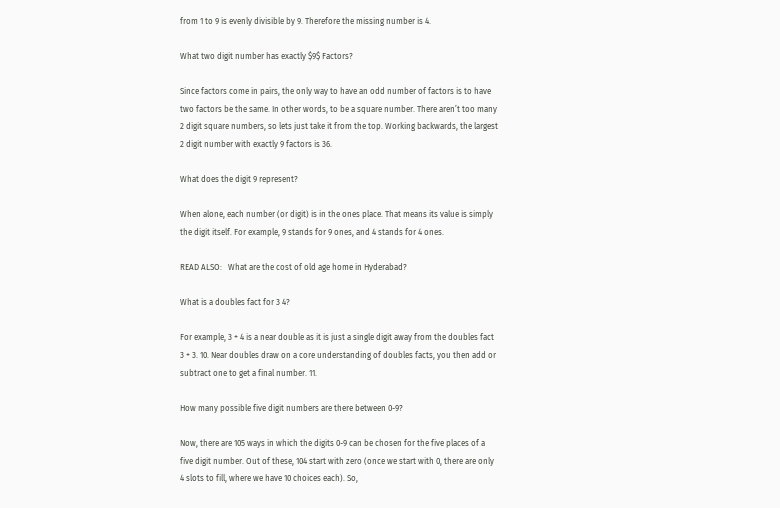from 1 to 9 is evenly divisible by 9. Therefore the missing number is 4.

What two digit number has exactly $9$ Factors?

Since factors come in pairs, the only way to have an odd number of factors is to have two factors be the same. In other words, to be a square number. There aren’t too many 2 digit square numbers, so lets just take it from the top. Working backwards, the largest 2 digit number with exactly 9 factors is 36.

What does the digit 9 represent?

When alone, each number (or digit) is in the ones place. That means its value is simply the digit itself. For example, 9 stands for 9 ones, and 4 stands for 4 ones.

READ ALSO:   What are the cost of old age home in Hyderabad?

What is a doubles fact for 3 4?

For example, 3 + 4 is a near double as it is just a single digit away from the doubles fact 3 + 3. 10. Near doubles draw on a core understanding of doubles facts, you then add or subtract one to get a final number. 11.

How many possible five digit numbers are there between 0-9?

Now, there are 105 ways in which the digits 0-9 can be chosen for the five places of a five digit number. Out of these, 104 start with zero (once we start with 0, there are only 4 slots to fill, where we have 10 choices each). So,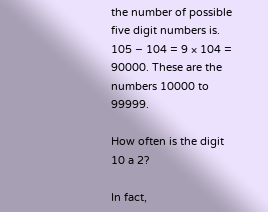the number of possible five digit numbers is. 105 − 104 = 9 × 104 = 90000. These are the numbers 10000 to 99999.

How often is the digit 10 a 2?

In fact,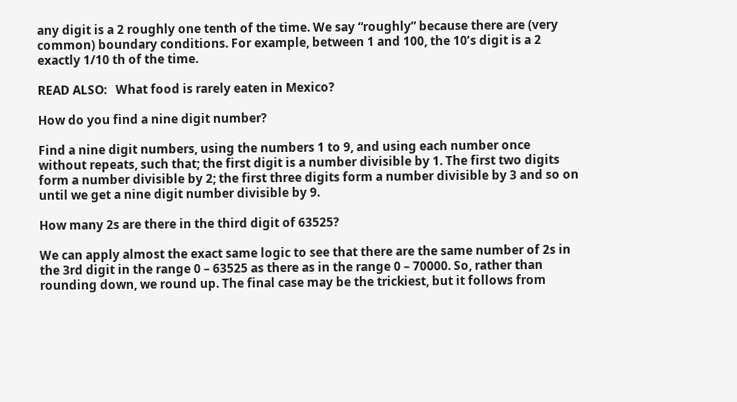any digit is a 2 roughly one tenth of the time. We say “roughly” because there are (very common) boundary conditions. For example, between 1 and 100, the 10’s digit is a 2 exactly 1/10 th of the time.

READ ALSO:   What food is rarely eaten in Mexico?

How do you find a nine digit number?

Find a nine digit numbers, using the numbers 1 to 9, and using each number once without repeats, such that; the first digit is a number divisible by 1. The first two digits form a number divisible by 2; the first three digits form a number divisible by 3 and so on until we get a nine digit number divisible by 9.

How many 2s are there in the third digit of 63525?

We can apply almost the exact same logic to see that there are the same number of 2s in the 3rd digit in the range 0 – 63525 as there as in the range 0 – 70000. So, rather than rounding down, we round up. The final case may be the trickiest, but it follows from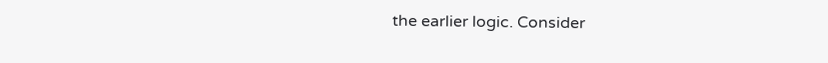the earlier logic. Consider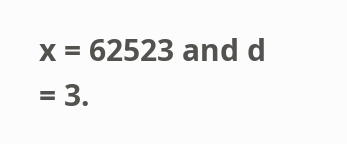x = 62523 and d = 3.